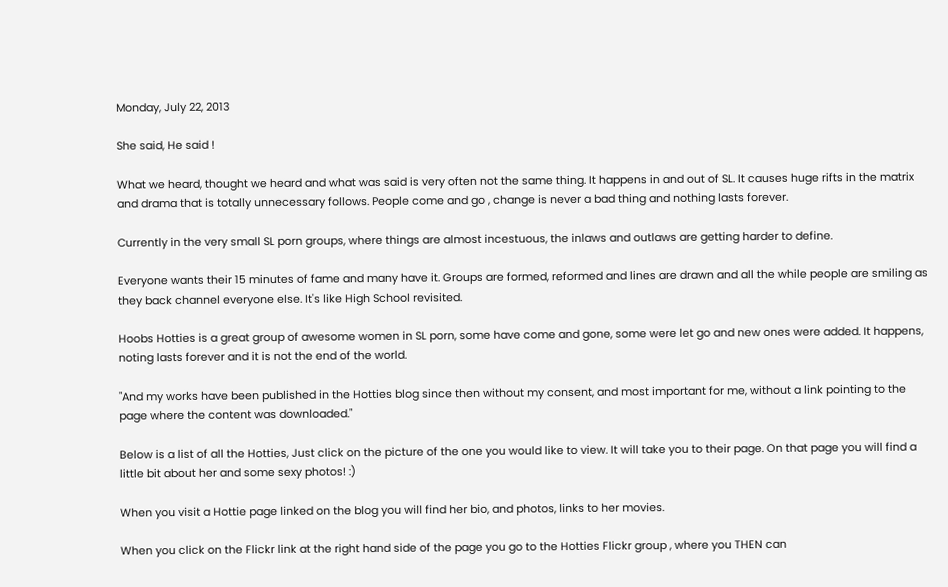Monday, July 22, 2013

She said, He said !

What we heard, thought we heard and what was said is very often not the same thing. It happens in and out of SL. It causes huge rifts in the matrix and drama that is totally unnecessary follows. People come and go , change is never a bad thing and nothing lasts forever.

Currently in the very small SL porn groups, where things are almost incestuous, the inlaws and outlaws are getting harder to define.

Everyone wants their 15 minutes of fame and many have it. Groups are formed, reformed and lines are drawn and all the while people are smiling as they back channel everyone else. It's like High School revisited.

Hoobs Hotties is a great group of awesome women in SL porn, some have come and gone, some were let go and new ones were added. It happens, noting lasts forever and it is not the end of the world.

"And my works have been published in the Hotties blog since then without my consent, and most important for me, without a link pointing to the page where the content was downloaded."

Below is a list of all the Hotties, Just click on the picture of the one you would like to view. It will take you to their page. On that page you will find a little bit about her and some sexy photos! :)

When you visit a Hottie page linked on the blog you will find her bio, and photos, links to her movies.

When you click on the Flickr link at the right hand side of the page you go to the Hotties Flickr group , where you THEN can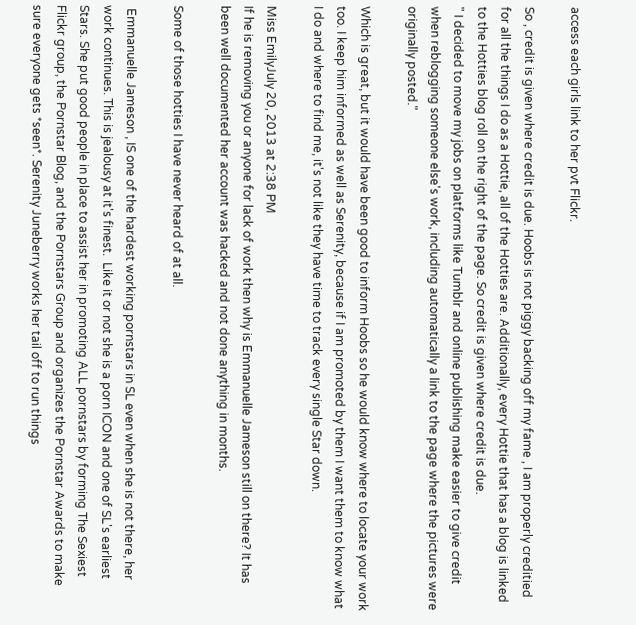access each girls link to her pvt Flickr.

So , credit is given where credit is due. Hoobs is not piggy backing off my fame , I am properly creditied for all the things I do as a Hottie, all of the Hotties are. Additionally, every Hottie that has a blog is linked to the Hotties blog roll on the right of the page. So credit is given where credit is due.
" I decided to move my jobs on platforms like Tumblr and online publishing make easier to give credit when reblogging someone else's work, including automatically a link to the page where the pictures were originally posted."

Which is great, but it would have been good to inform Hoobs so he would know where to locate your work too. I keep him informed as well as Serenity, because if I am promoted by them I want them to know what I do and where to find me, it's not like they have time to track every single Star down.

Miss EmilyJuly 20, 2013 at 2:38 PM
If he is removing you or anyone for lack of work then why is Emmanuelle Jameson still on there? It has been well documented her account was hacked and not done anything in months.

Some of those hotties I have never heard of at all.

 Emmanuelle Jameson , IS one of the hardest working pornstars in SL even when she is not there, her work continues. This is jealousy at it's finest.  Like it or not she is a porn ICON and one of SL's earliest Stars. She put good people in place to assist her in promoting ALL pornstars by forming The Sexiest Flickr group, the Pornstar Blog, and the Pornstars Group and organizes the Pornstar Awards to make sure everyone gets *seen*. Serenity Juneberry works her tail off to run things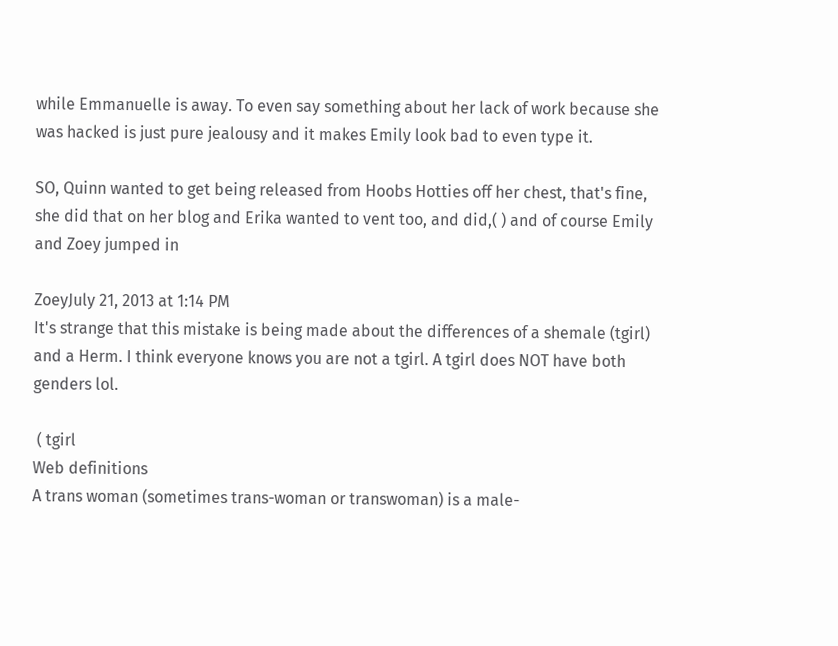while Emmanuelle is away. To even say something about her lack of work because she was hacked is just pure jealousy and it makes Emily look bad to even type it.

SO, Quinn wanted to get being released from Hoobs Hotties off her chest, that's fine, she did that on her blog and Erika wanted to vent too, and did,( ) and of course Emily and Zoey jumped in

ZoeyJuly 21, 2013 at 1:14 PM
It's strange that this mistake is being made about the differences of a shemale (tgirl) and a Herm. I think everyone knows you are not a tgirl. A tgirl does NOT have both genders lol.

 ( tgirl
Web definitions
A trans woman (sometimes trans-woman or transwoman) is a male-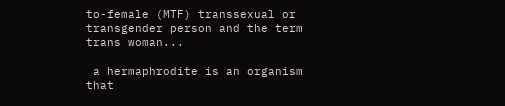to-female (MTF) transsexual or transgender person and the term trans woman...

 a hermaphrodite is an organism that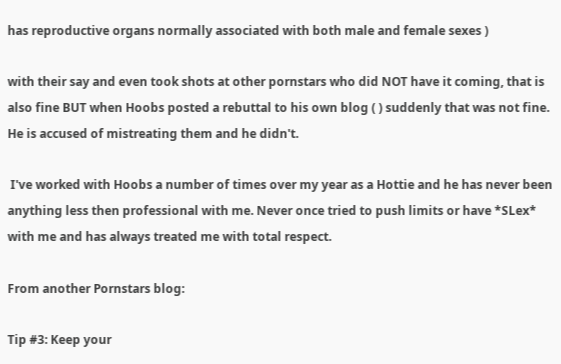has reproductive organs normally associated with both male and female sexes )

with their say and even took shots at other pornstars who did NOT have it coming, that is also fine BUT when Hoobs posted a rebuttal to his own blog ( ) suddenly that was not fine. He is accused of mistreating them and he didn't.

 I've worked with Hoobs a number of times over my year as a Hottie and he has never been anything less then professional with me. Never once tried to push limits or have *SLex* with me and has always treated me with total respect.

From another Pornstars blog:

Tip #3: Keep your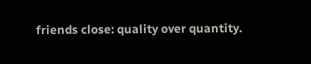friends close: quality over quantity.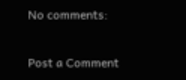No comments:

Post a Comment